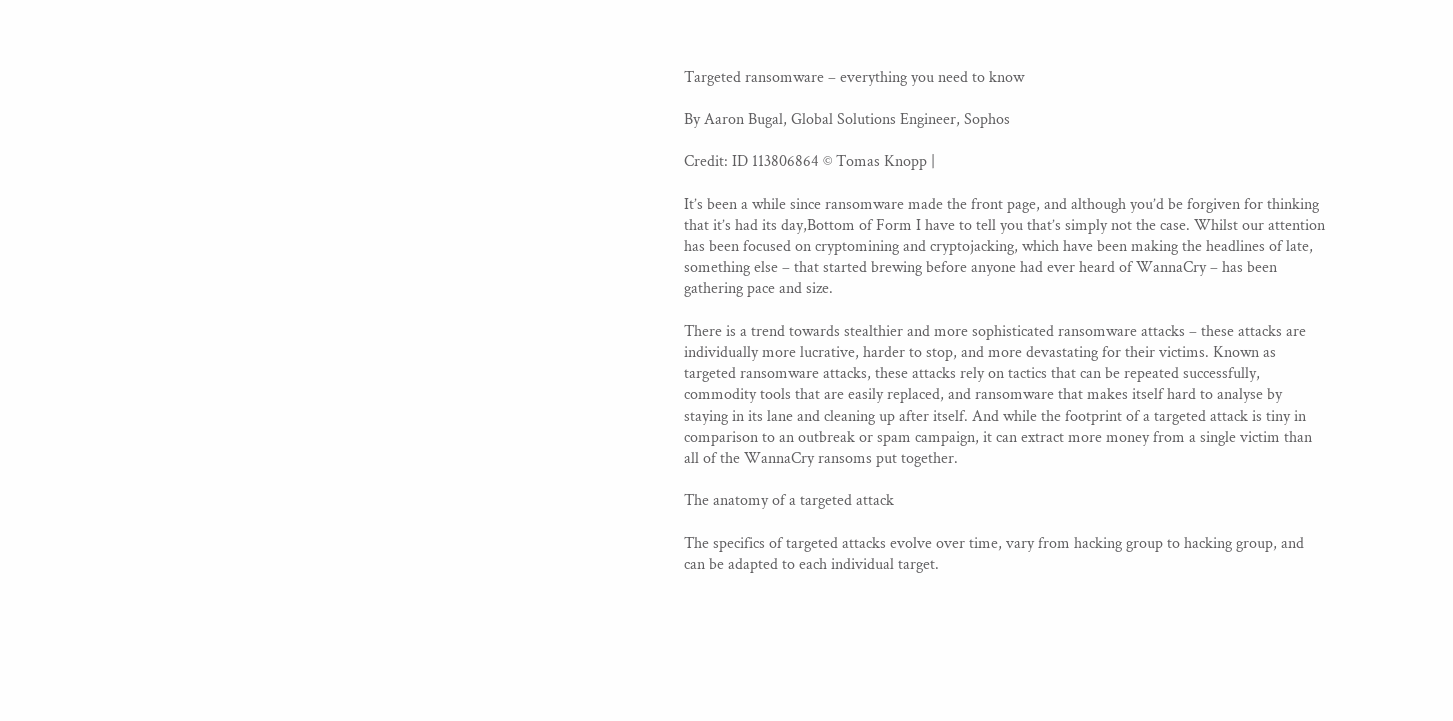Targeted ransomware – everything you need to know

By Aaron Bugal, Global Solutions Engineer, Sophos

Credit: ID 113806864 © Tomas Knopp |

It’s been a while since ransomware made the front page, and although you’d be forgiven for thinking that it’s had its day,Bottom of Form I have to tell you that’s simply not the case. Whilst our attention has been focused on cryptomining and cryptojacking, which have been making the headlines of late, something else – that started brewing before anyone had ever heard of WannaCry – has been gathering pace and size.

There is a trend towards stealthier and more sophisticated ransomware attacks – these attacks are individually more lucrative, harder to stop, and more devastating for their victims. Known as targeted ransomware attacks, these attacks rely on tactics that can be repeated successfully, commodity tools that are easily replaced, and ransomware that makes itself hard to analyse by staying in its lane and cleaning up after itself. And while the footprint of a targeted attack is tiny in comparison to an outbreak or spam campaign, it can extract more money from a single victim than all of the WannaCry ransoms put together.

The anatomy of a targeted attack

The specifics of targeted attacks evolve over time, vary from hacking group to hacking group, and can be adapted to each individual target.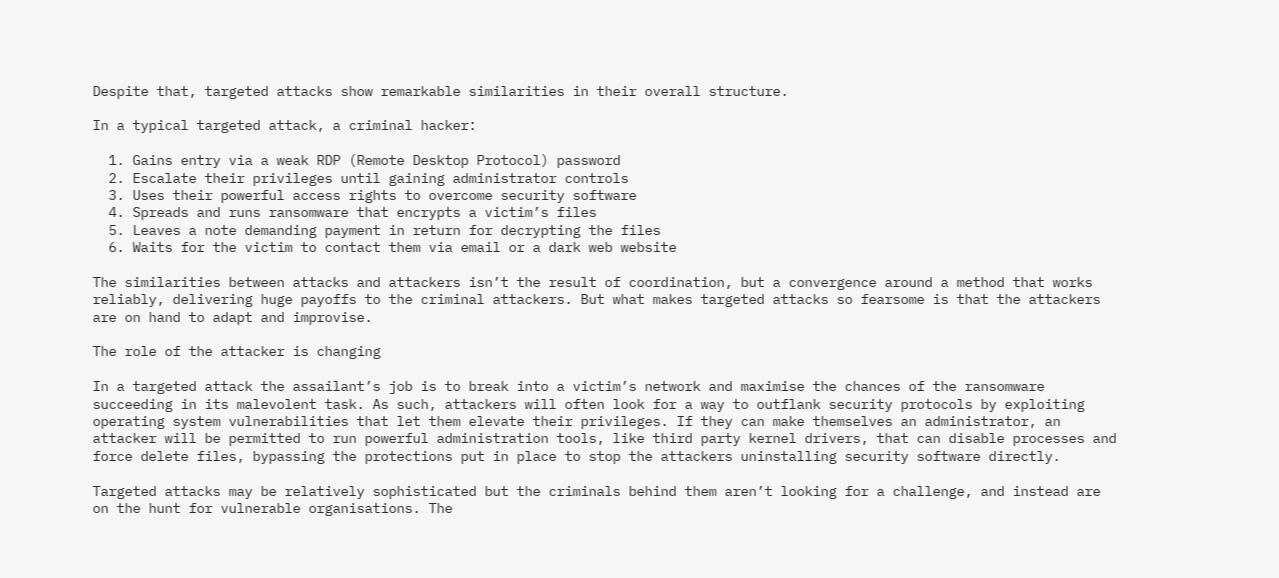Despite that, targeted attacks show remarkable similarities in their overall structure.

In a typical targeted attack, a criminal hacker:

  1. Gains entry via a weak RDP (Remote Desktop Protocol) password
  2. Escalate their privileges until gaining administrator controls
  3. Uses their powerful access rights to overcome security software
  4. Spreads and runs ransomware that encrypts a victim’s files
  5. Leaves a note demanding payment in return for decrypting the files
  6. Waits for the victim to contact them via email or a dark web website

The similarities between attacks and attackers isn’t the result of coordination, but a convergence around a method that works reliably, delivering huge payoffs to the criminal attackers. But what makes targeted attacks so fearsome is that the attackers are on hand to adapt and improvise.

The role of the attacker is changing

In a targeted attack the assailant’s job is to break into a victim’s network and maximise the chances of the ransomware succeeding in its malevolent task. As such, attackers will often look for a way to outflank security protocols by exploiting operating system vulnerabilities that let them elevate their privileges. If they can make themselves an administrator, an attacker will be permitted to run powerful administration tools, like third party kernel drivers, that can disable processes and force delete files, bypassing the protections put in place to stop the attackers uninstalling security software directly.

Targeted attacks may be relatively sophisticated but the criminals behind them aren’t looking for a challenge, and instead are on the hunt for vulnerable organisations. The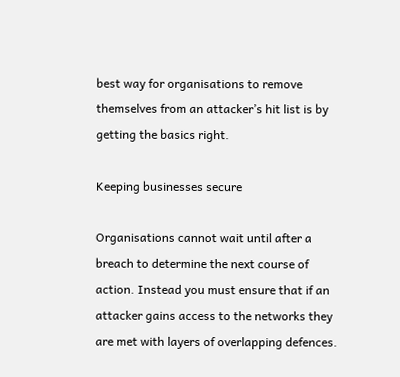best way for organisations to remove themselves from an attacker’s hit list is by getting the basics right.

Keeping businesses secure

Organisations cannot wait until after a breach to determine the next course of action. Instead you must ensure that if an attacker gains access to the networks they are met with layers of overlapping defences.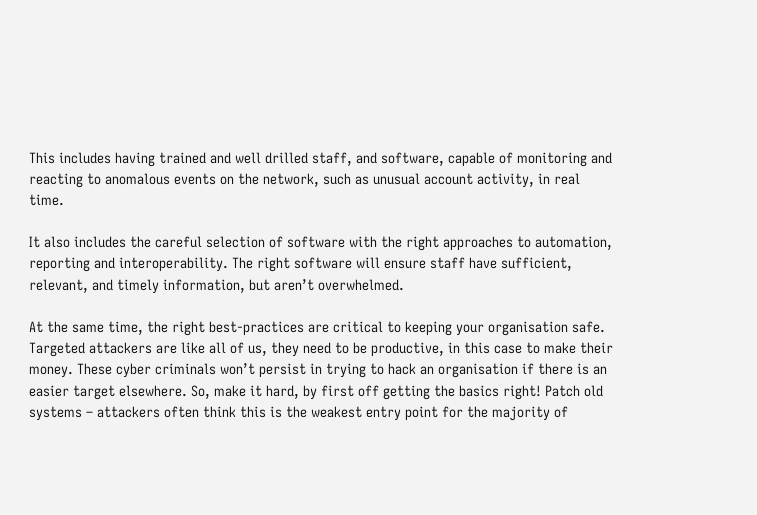This includes having trained and well drilled staff, and software, capable of monitoring and reacting to anomalous events on the network, such as unusual account activity, in real time.

It also includes the careful selection of software with the right approaches to automation, reporting and interoperability. The right software will ensure staff have sufficient, relevant, and timely information, but aren’t overwhelmed.

At the same time, the right best-practices are critical to keeping your organisation safe. Targeted attackers are like all of us, they need to be productive, in this case to make their money. These cyber criminals won’t persist in trying to hack an organisation if there is an easier target elsewhere. So, make it hard, by first off getting the basics right! Patch old systems – attackers often think this is the weakest entry point for the majority of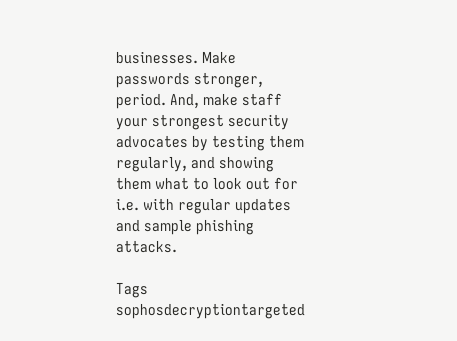businesses. Make passwords stronger, period. And, make staff your strongest security advocates by testing them regularly, and showing them what to look out for i.e. with regular updates and sample phishing attacks.

Tags sophosdecryptiontargeted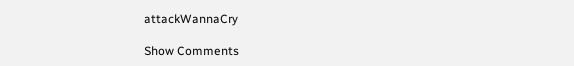attackWannaCry

Show Comments